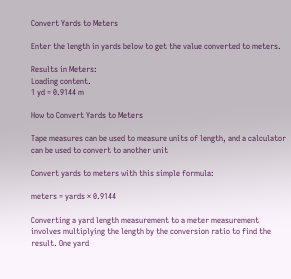Convert Yards to Meters

Enter the length in yards below to get the value converted to meters.

Results in Meters:
Loading content.
1 yd = 0.9144 m

How to Convert Yards to Meters

Tape measures can be used to measure units of length, and a calculator can be used to convert to another unit

Convert yards to meters with this simple formula:

meters = yards × 0.9144

Converting a yard length measurement to a meter measurement involves multiplying the length by the conversion ratio to find the result. One yard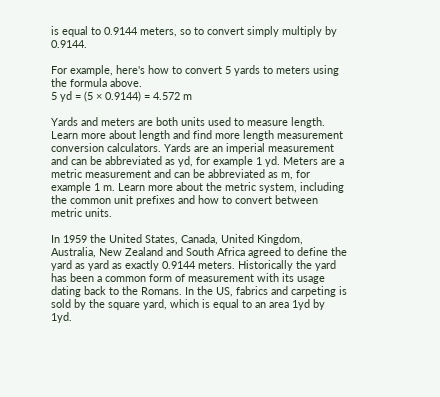is equal to 0.9144 meters, so to convert simply multiply by 0.9144.

For example, here's how to convert 5 yards to meters using the formula above.
5 yd = (5 × 0.9144) = 4.572 m

Yards and meters are both units used to measure length. Learn more about length and find more length measurement conversion calculators. Yards are an imperial measurement and can be abbreviated as yd, for example 1 yd. Meters are a metric measurement and can be abbreviated as m, for example 1 m. Learn more about the metric system, including the common unit prefixes and how to convert between metric units.

In 1959 the United States, Canada, United Kingdom, Australia, New Zealand and South Africa agreed to define the yard as yard as exactly 0.9144 meters. Historically the yard has been a common form of measurement with its usage dating back to the Romans. In the US, fabrics and carpeting is sold by the square yard, which is equal to an area 1yd by 1yd.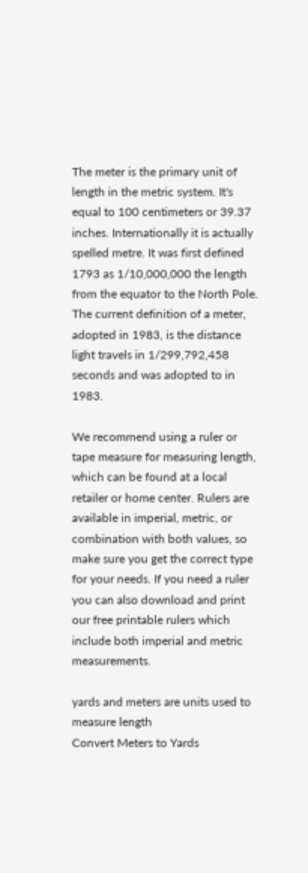The meter is the primary unit of length in the metric system. It's equal to 100 centimeters or 39.37 inches. Internationally it is actually spelled metre. It was first defined 1793 as 1/10,000,000 the length from the equator to the North Pole. The current definition of a meter, adopted in 1983, is the distance light travels in 1/299,792,458 seconds and was adopted to in 1983.

We recommend using a ruler or tape measure for measuring length, which can be found at a local retailer or home center. Rulers are available in imperial, metric, or combination with both values, so make sure you get the correct type for your needs. If you need a ruler you can also download and print our free printable rulers which include both imperial and metric measurements.

yards and meters are units used to measure length
Convert Meters to Yards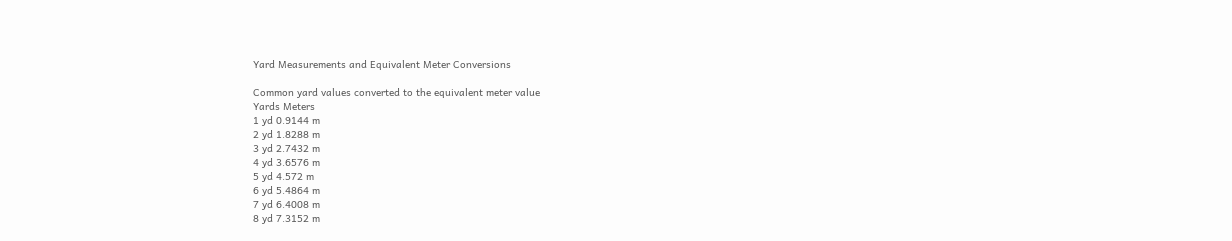Yard Measurements and Equivalent Meter Conversions

Common yard values converted to the equivalent meter value
Yards Meters
1 yd 0.9144 m
2 yd 1.8288 m
3 yd 2.7432 m
4 yd 3.6576 m
5 yd 4.572 m
6 yd 5.4864 m
7 yd 6.4008 m
8 yd 7.3152 m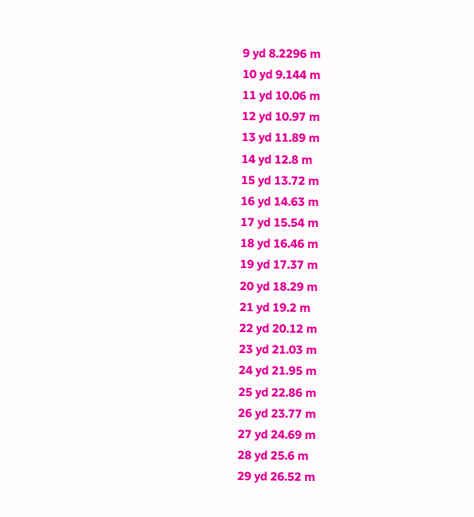9 yd 8.2296 m
10 yd 9.144 m
11 yd 10.06 m
12 yd 10.97 m
13 yd 11.89 m
14 yd 12.8 m
15 yd 13.72 m
16 yd 14.63 m
17 yd 15.54 m
18 yd 16.46 m
19 yd 17.37 m
20 yd 18.29 m
21 yd 19.2 m
22 yd 20.12 m
23 yd 21.03 m
24 yd 21.95 m
25 yd 22.86 m
26 yd 23.77 m
27 yd 24.69 m
28 yd 25.6 m
29 yd 26.52 m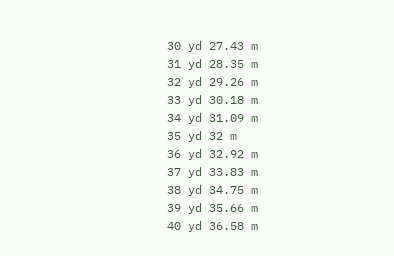30 yd 27.43 m
31 yd 28.35 m
32 yd 29.26 m
33 yd 30.18 m
34 yd 31.09 m
35 yd 32 m
36 yd 32.92 m
37 yd 33.83 m
38 yd 34.75 m
39 yd 35.66 m
40 yd 36.58 m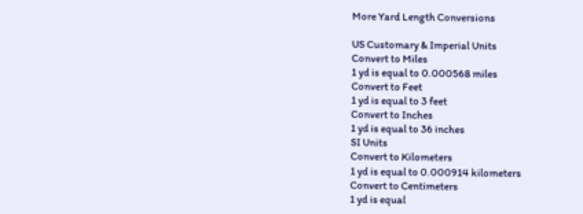More Yard Length Conversions

US Customary & Imperial Units
Convert to Miles
1 yd is equal to 0.000568 miles
Convert to Feet
1 yd is equal to 3 feet
Convert to Inches
1 yd is equal to 36 inches
SI Units
Convert to Kilometers
1 yd is equal to 0.000914 kilometers
Convert to Centimeters
1 yd is equal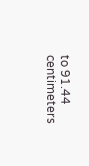to 91.44 centimeters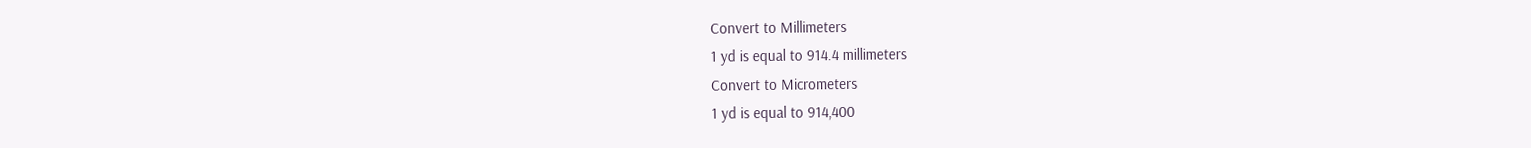Convert to Millimeters
1 yd is equal to 914.4 millimeters
Convert to Micrometers
1 yd is equal to 914,400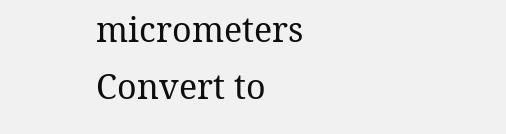micrometers
Convert to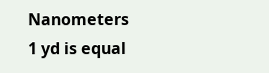Nanometers
1 yd is equal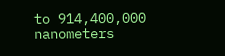to 914,400,000 nanometers